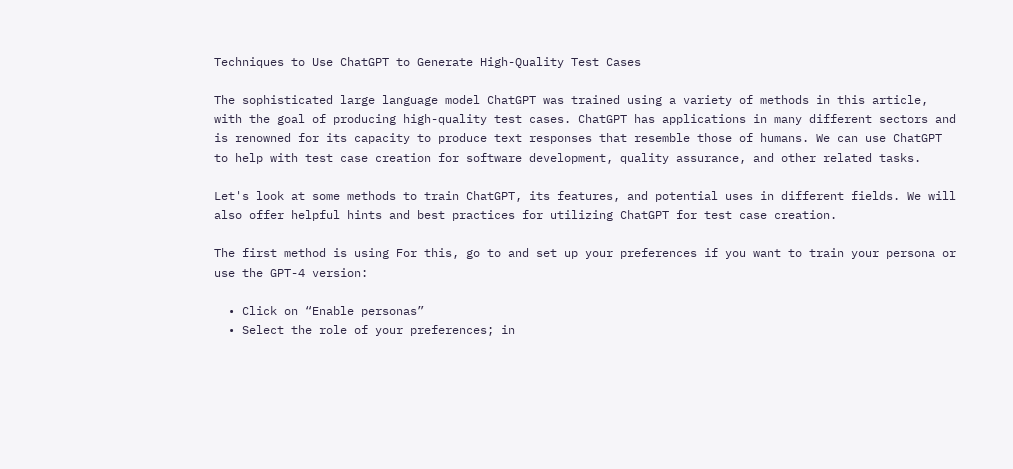Techniques to Use ChatGPT to Generate High-Quality Test Cases

The sophisticated large language model ChatGPT was trained using a variety of methods in this article, with the goal of producing high-quality test cases. ChatGPT has applications in many different sectors and is renowned for its capacity to produce text responses that resemble those of humans. We can use ChatGPT to help with test case creation for software development, quality assurance, and other related tasks.

Let's look at some methods to train ChatGPT, its features, and potential uses in different fields. We will also offer helpful hints and best practices for utilizing ChatGPT for test case creation.

The first method is using For this, go to and set up your preferences if you want to train your persona or use the GPT-4 version:

  • Click on “Enable personas”
  • Select the role of your preferences; in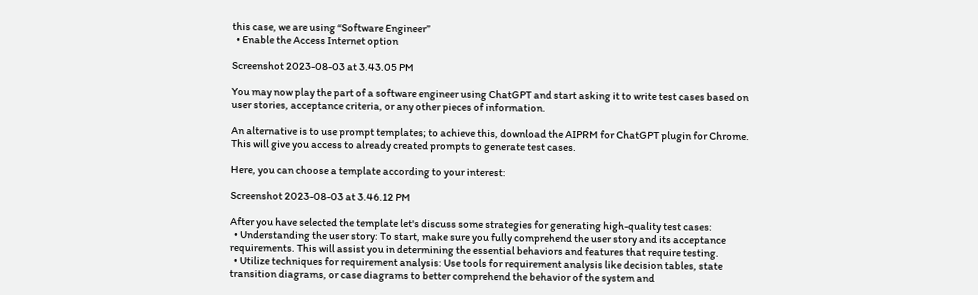this case, we are using “Software Engineer”
  • Enable the Access Internet option

Screenshot 2023-08-03 at 3.43.05 PM

You may now play the part of a software engineer using ChatGPT and start asking it to write test cases based on user stories, acceptance criteria, or any other pieces of information.

An alternative is to use prompt templates; to achieve this, download the AIPRM for ChatGPT plugin for Chrome. This will give you access to already created prompts to generate test cases.

Here, you can choose a template according to your interest:

Screenshot 2023-08-03 at 3.46.12 PM

After you have selected the template let's discuss some strategies for generating high-quality test cases:
  • Understanding the user story: To start, make sure you fully comprehend the user story and its acceptance requirements. This will assist you in determining the essential behaviors and features that require testing.
  • Utilize techniques for requirement analysis: Use tools for requirement analysis like decision tables, state transition diagrams, or case diagrams to better comprehend the behavior of the system and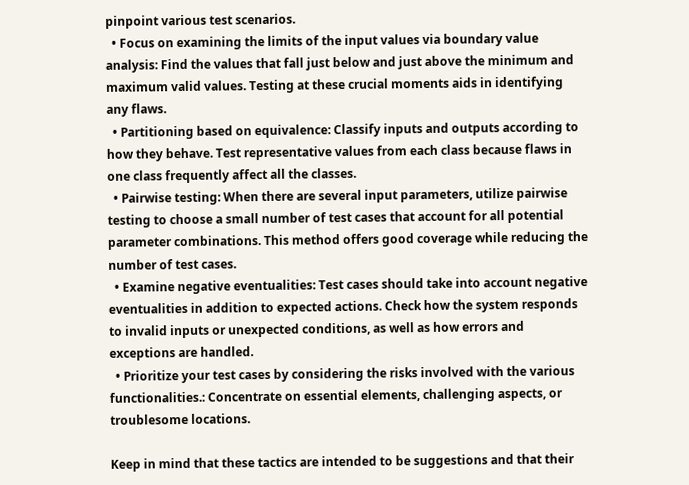pinpoint various test scenarios.
  • Focus on examining the limits of the input values via boundary value analysis: Find the values that fall just below and just above the minimum and maximum valid values. Testing at these crucial moments aids in identifying any flaws.
  • Partitioning based on equivalence: Classify inputs and outputs according to how they behave. Test representative values from each class because flaws in one class frequently affect all the classes.
  • Pairwise testing: When there are several input parameters, utilize pairwise testing to choose a small number of test cases that account for all potential parameter combinations. This method offers good coverage while reducing the number of test cases.
  • Examine negative eventualities: Test cases should take into account negative eventualities in addition to expected actions. Check how the system responds to invalid inputs or unexpected conditions, as well as how errors and exceptions are handled.
  • Prioritize your test cases by considering the risks involved with the various functionalities.: Concentrate on essential elements, challenging aspects, or troublesome locations.

Keep in mind that these tactics are intended to be suggestions and that their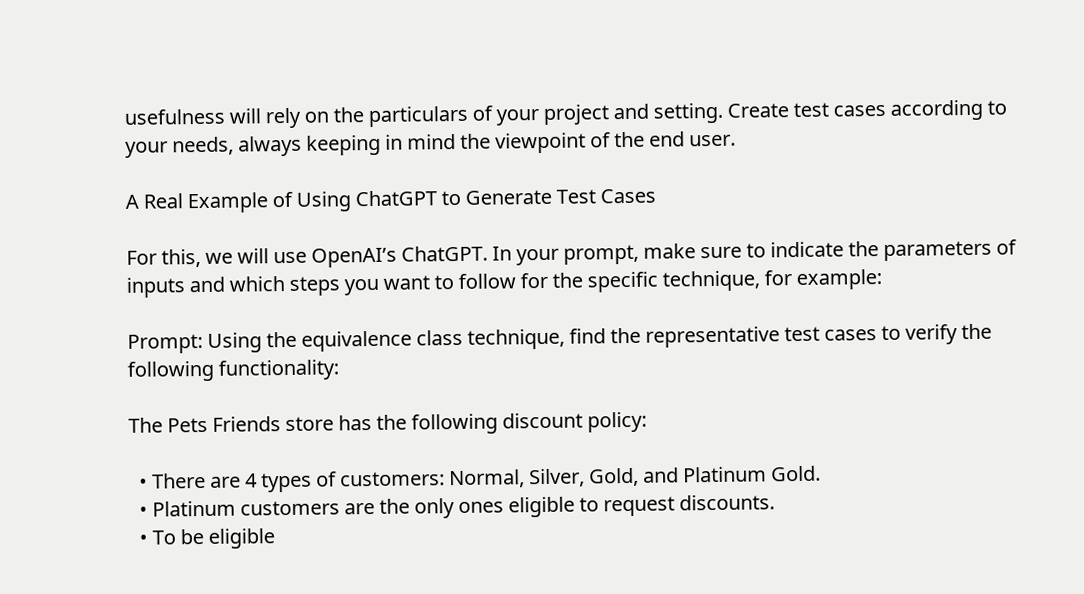usefulness will rely on the particulars of your project and setting. Create test cases according to your needs, always keeping in mind the viewpoint of the end user.

A Real Example of Using ChatGPT to Generate Test Cases

For this, we will use OpenAI’s ChatGPT. In your prompt, make sure to indicate the parameters of inputs and which steps you want to follow for the specific technique, for example:

Prompt: Using the equivalence class technique, find the representative test cases to verify the following functionality:

The Pets Friends store has the following discount policy:

  • There are 4 types of customers: Normal, Silver, Gold, and Platinum Gold.
  • Platinum customers are the only ones eligible to request discounts.
  • To be eligible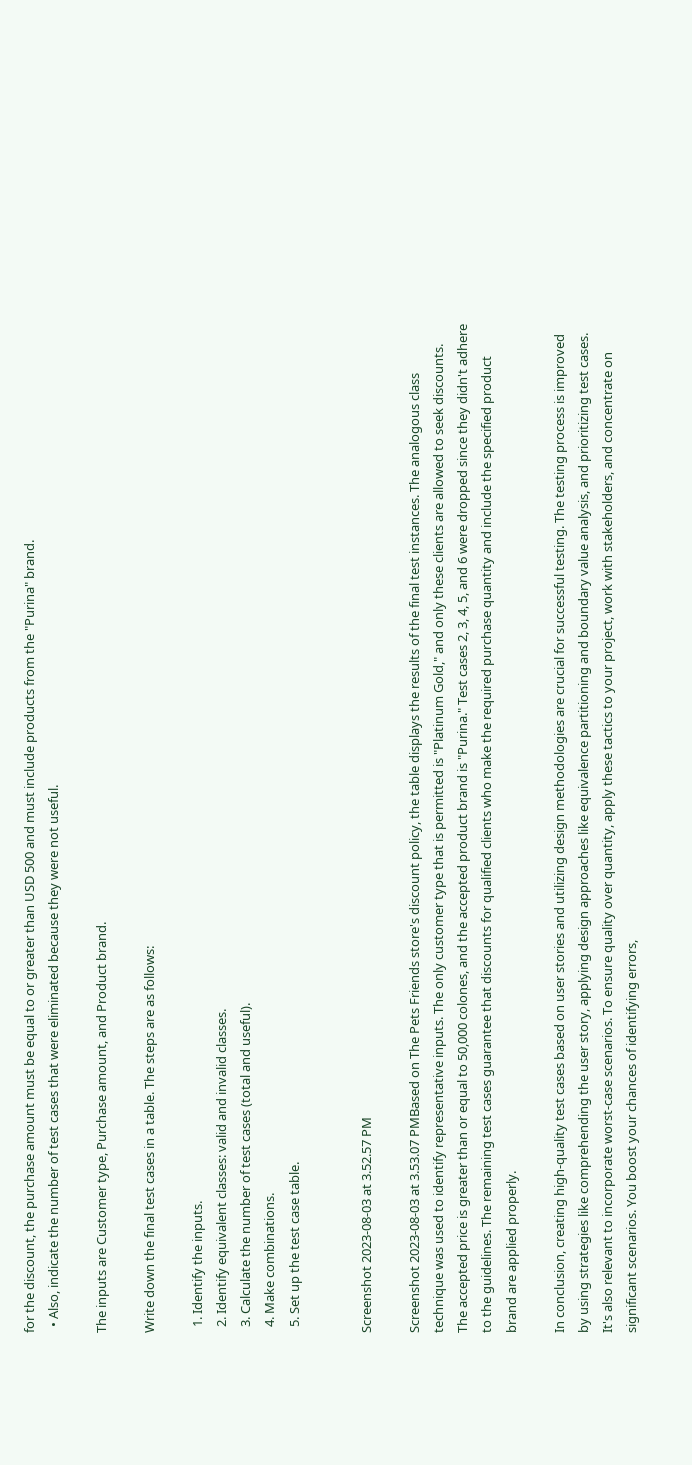for the discount, the purchase amount must be equal to or greater than USD 500 and must include products from the "Purina" brand.
  • Also, indicate the number of test cases that were eliminated because they were not useful.

The inputs are Customer type, Purchase amount, and Product brand.

Write down the final test cases in a table. The steps are as follows:

  1. Identify the inputs.
  2. Identify equivalent classes: valid and invalid classes.
  3. Calculate the number of test cases (total and useful).
  4. Make combinations.
  5. Set up the test case table.


Screenshot 2023-08-03 at 3.52.57 PM

Screenshot 2023-08-03 at 3.53.07 PMBased on The Pets Friends store's discount policy, the table displays the results of the final test instances. The analogous class technique was used to identify representative inputs. The only customer type that is permitted is "Platinum Gold," and only these clients are allowed to seek discounts. The accepted price is greater than or equal to 50,000 colones, and the accepted product brand is "Purina." Test cases 2, 3, 4, 5, and 6 were dropped since they didn't adhere to the guidelines. The remaining test cases guarantee that discounts for qualified clients who make the required purchase quantity and include the specified product brand are applied properly.

In conclusion, creating high-quality test cases based on user stories and utilizing design methodologies are crucial for successful testing. The testing process is improved by using strategies like comprehending the user story, applying design approaches like equivalence partitioning and boundary value analysis, and prioritizing test cases. It's also relevant to incorporate worst-case scenarios. To ensure quality over quantity, apply these tactics to your project, work with stakeholders, and concentrate on significant scenarios. You boost your chances of identifying errors,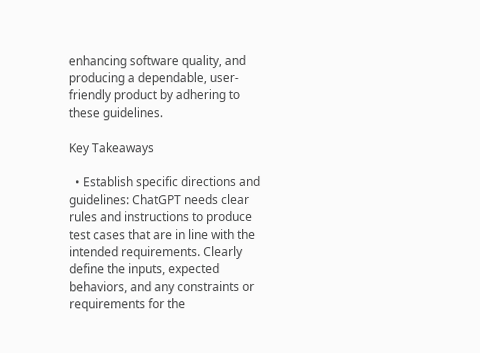enhancing software quality, and producing a dependable, user-friendly product by adhering to these guidelines.

Key Takeaways

  • Establish specific directions and guidelines: ChatGPT needs clear rules and instructions to produce test cases that are in line with the intended requirements. Clearly define the inputs, expected behaviors, and any constraints or requirements for the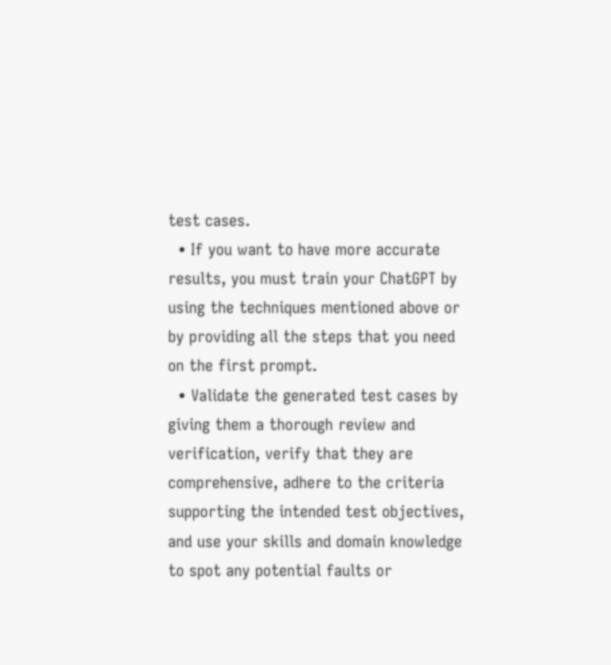test cases.
  • If you want to have more accurate results, you must train your ChatGPT by using the techniques mentioned above or by providing all the steps that you need on the first prompt.
  • Validate the generated test cases by giving them a thorough review and verification, verify that they are comprehensive, adhere to the criteria supporting the intended test objectives, and use your skills and domain knowledge to spot any potential faults or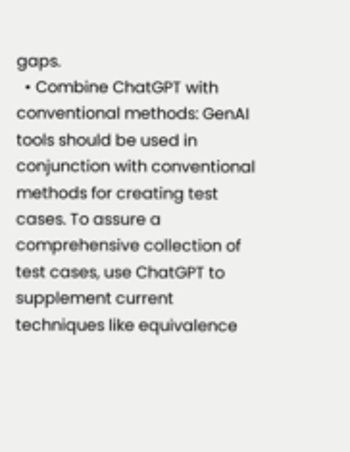gaps.
  • Combine ChatGPT with conventional methods: GenAI tools should be used in conjunction with conventional methods for creating test cases. To assure a comprehensive collection of test cases, use ChatGPT to supplement current techniques like equivalence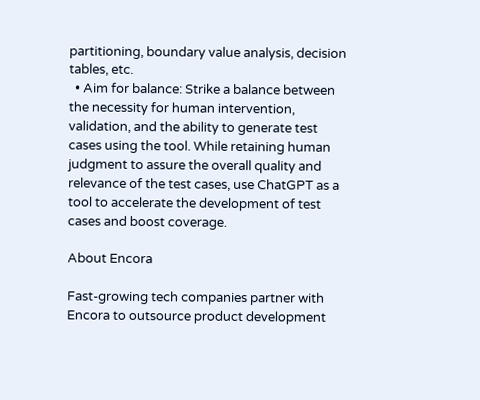partitioning, boundary value analysis, decision tables, etc.
  • Aim for balance: Strike a balance between the necessity for human intervention, validation, and the ability to generate test cases using the tool. While retaining human judgment to assure the overall quality and relevance of the test cases, use ChatGPT as a tool to accelerate the development of test cases and boost coverage.

About Encora

Fast-growing tech companies partner with Encora to outsource product development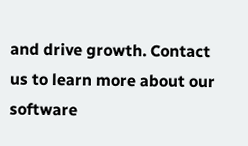and drive growth. Contact us to learn more about our software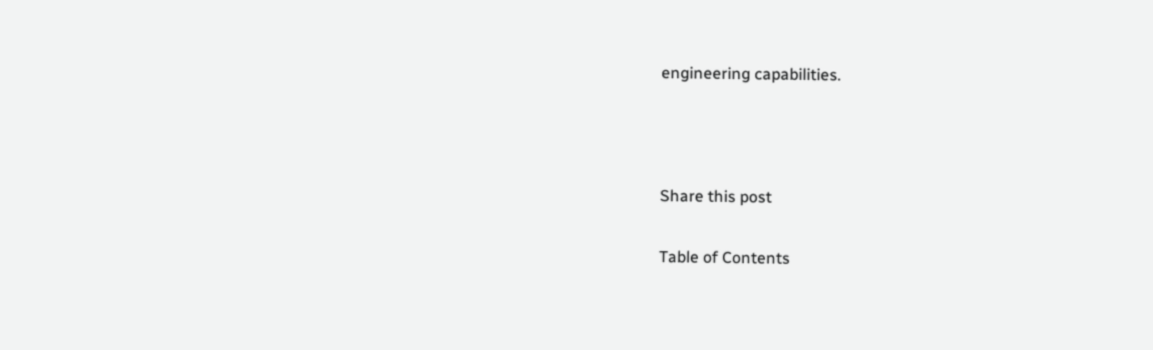engineering capabilities.



Share this post

Table of Contents